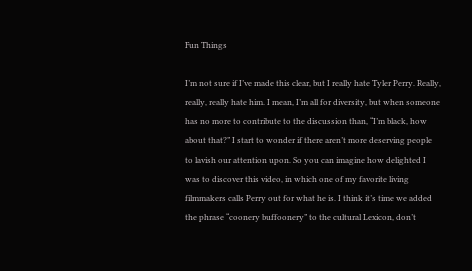Fun Things

I’m not sure if I’ve made this clear, but I really hate Tyler Perry. Really, really, really hate him. I mean, I’m all for diversity, but when someone has no more to contribute to the discussion than, “I’m black, how about that?” I start to wonder if there aren’t more deserving people to lavish our attention upon. So you can imagine how delighted I was to discover this video, in which one of my favorite living filmmakers calls Perry out for what he is. I think it’s time we added the phrase “coonery buffoonery” to the cultural Lexicon, don’t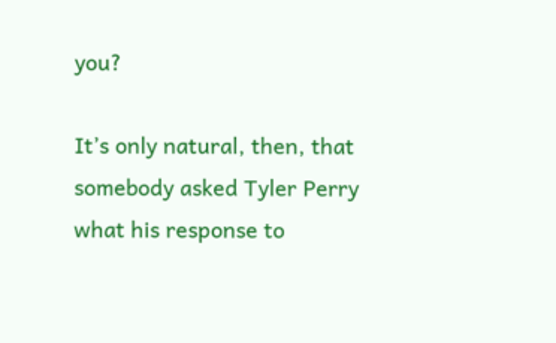you?

It’s only natural, then, that somebody asked Tyler Perry what his response to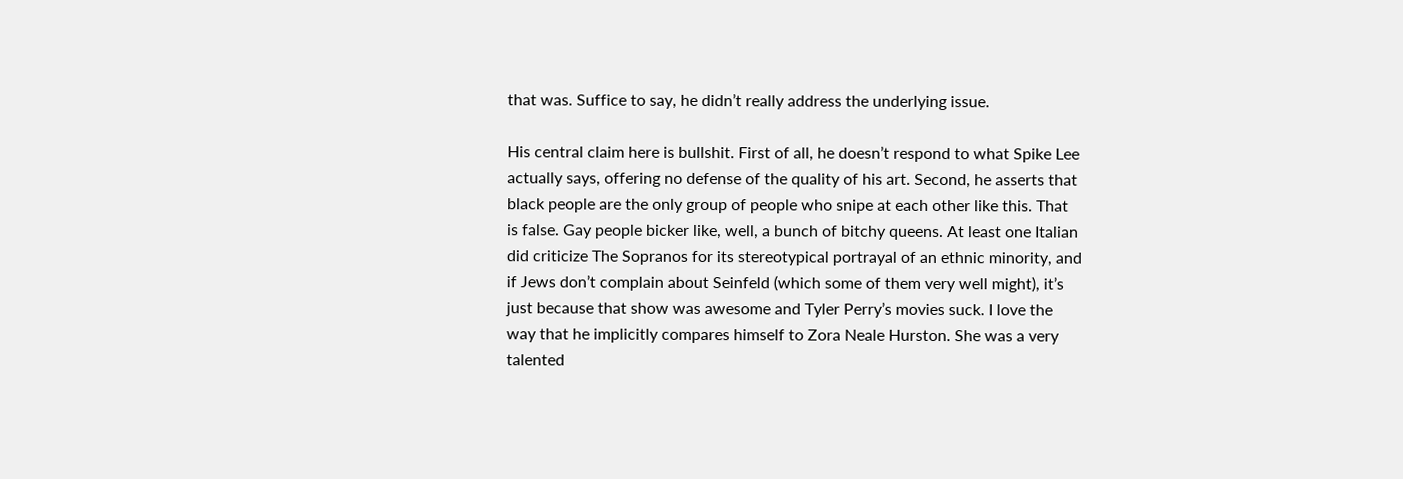that was. Suffice to say, he didn’t really address the underlying issue.

His central claim here is bullshit. First of all, he doesn’t respond to what Spike Lee actually says, offering no defense of the quality of his art. Second, he asserts that black people are the only group of people who snipe at each other like this. That is false. Gay people bicker like, well, a bunch of bitchy queens. At least one Italian did criticize The Sopranos for its stereotypical portrayal of an ethnic minority, and if Jews don’t complain about Seinfeld (which some of them very well might), it’s just because that show was awesome and Tyler Perry’s movies suck. I love the way that he implicitly compares himself to Zora Neale Hurston. She was a very talented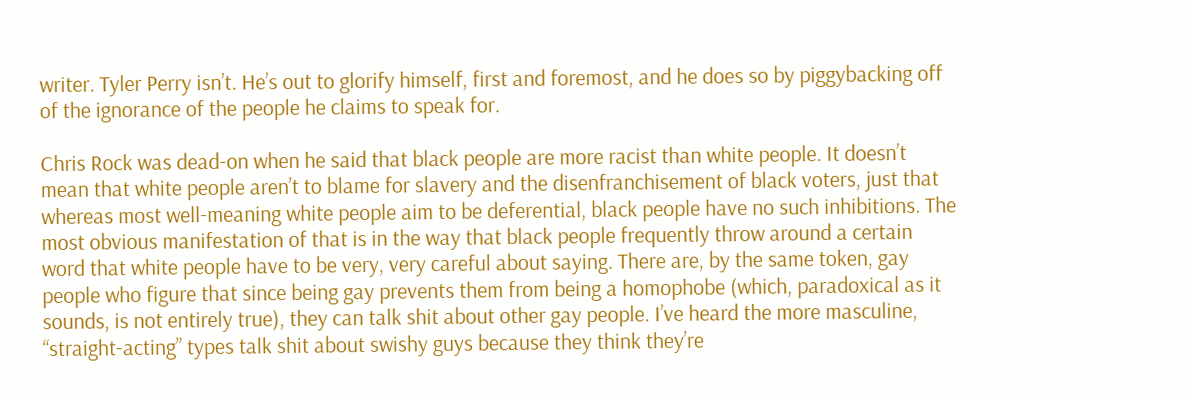writer. Tyler Perry isn’t. He’s out to glorify himself, first and foremost, and he does so by piggybacking off of the ignorance of the people he claims to speak for.

Chris Rock was dead-on when he said that black people are more racist than white people. It doesn’t mean that white people aren’t to blame for slavery and the disenfranchisement of black voters, just that whereas most well-meaning white people aim to be deferential, black people have no such inhibitions. The most obvious manifestation of that is in the way that black people frequently throw around a certain word that white people have to be very, very careful about saying. There are, by the same token, gay people who figure that since being gay prevents them from being a homophobe (which, paradoxical as it sounds, is not entirely true), they can talk shit about other gay people. I’ve heard the more masculine, “straight-acting” types talk shit about swishy guys because they think they’re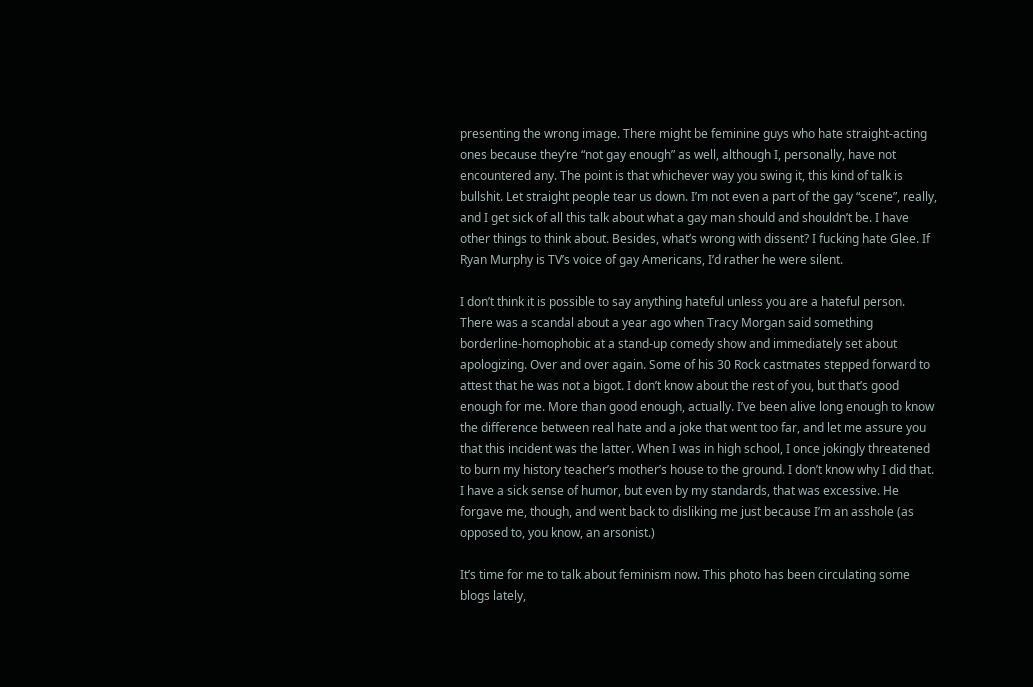presenting the wrong image. There might be feminine guys who hate straight-acting ones because they’re “not gay enough” as well, although I, personally, have not encountered any. The point is that whichever way you swing it, this kind of talk is bullshit. Let straight people tear us down. I’m not even a part of the gay “scene”, really, and I get sick of all this talk about what a gay man should and shouldn’t be. I have other things to think about. Besides, what’s wrong with dissent? I fucking hate Glee. If Ryan Murphy is TV’s voice of gay Americans, I’d rather he were silent.

I don’t think it is possible to say anything hateful unless you are a hateful person. There was a scandal about a year ago when Tracy Morgan said something borderline-homophobic at a stand-up comedy show and immediately set about apologizing. Over and over again. Some of his 30 Rock castmates stepped forward to attest that he was not a bigot. I don’t know about the rest of you, but that’s good enough for me. More than good enough, actually. I’ve been alive long enough to know the difference between real hate and a joke that went too far, and let me assure you that this incident was the latter. When I was in high school, I once jokingly threatened to burn my history teacher’s mother’s house to the ground. I don’t know why I did that. I have a sick sense of humor, but even by my standards, that was excessive. He forgave me, though, and went back to disliking me just because I’m an asshole (as opposed to, you know, an arsonist.)

It’s time for me to talk about feminism now. This photo has been circulating some blogs lately,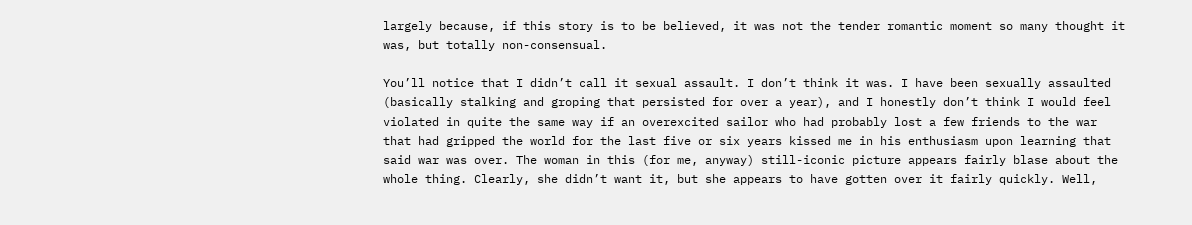largely because, if this story is to be believed, it was not the tender romantic moment so many thought it was, but totally non-consensual.

You’ll notice that I didn’t call it sexual assault. I don’t think it was. I have been sexually assaulted (basically stalking and groping that persisted for over a year), and I honestly don’t think I would feel violated in quite the same way if an overexcited sailor who had probably lost a few friends to the war that had gripped the world for the last five or six years kissed me in his enthusiasm upon learning that said war was over. The woman in this (for me, anyway) still-iconic picture appears fairly blase about the whole thing. Clearly, she didn’t want it, but she appears to have gotten over it fairly quickly. Well,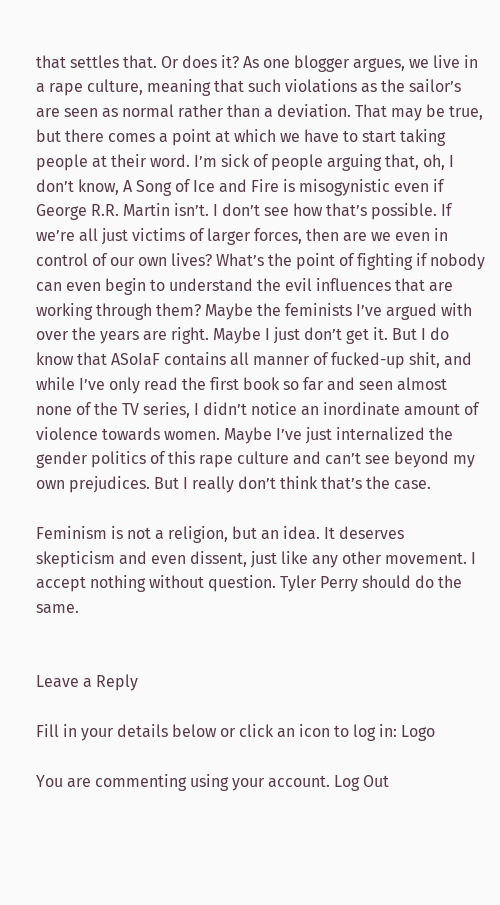that settles that. Or does it? As one blogger argues, we live in a rape culture, meaning that such violations as the sailor’s are seen as normal rather than a deviation. That may be true, but there comes a point at which we have to start taking people at their word. I’m sick of people arguing that, oh, I don’t know, A Song of Ice and Fire is misogynistic even if George R.R. Martin isn’t. I don’t see how that’s possible. If we’re all just victims of larger forces, then are we even in control of our own lives? What’s the point of fighting if nobody can even begin to understand the evil influences that are working through them? Maybe the feminists I’ve argued with over the years are right. Maybe I just don’t get it. But I do know that ASoIaF contains all manner of fucked-up shit, and while I’ve only read the first book so far and seen almost none of the TV series, I didn’t notice an inordinate amount of violence towards women. Maybe I’ve just internalized the gender politics of this rape culture and can’t see beyond my own prejudices. But I really don’t think that’s the case.

Feminism is not a religion, but an idea. It deserves skepticism and even dissent, just like any other movement. I accept nothing without question. Tyler Perry should do the same.


Leave a Reply

Fill in your details below or click an icon to log in: Logo

You are commenting using your account. Log Out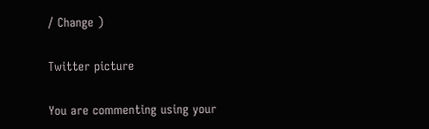/ Change )

Twitter picture

You are commenting using your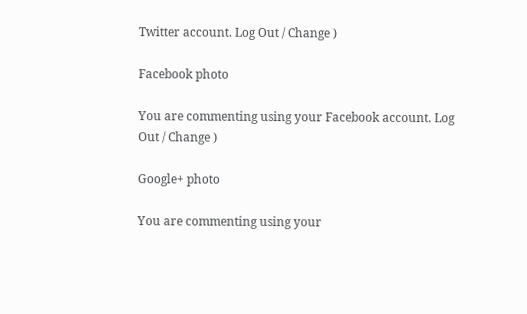Twitter account. Log Out / Change )

Facebook photo

You are commenting using your Facebook account. Log Out / Change )

Google+ photo

You are commenting using your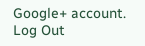Google+ account. Log Out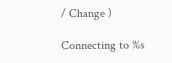/ Change )

Connecting to %s